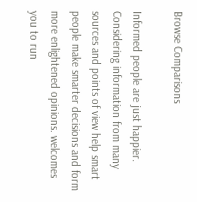Browse Comparisons

Informed people are just happier. Considering information from many sources and points of view help smart people make smarter decisions and form more enlightened opinions. welcomes you to run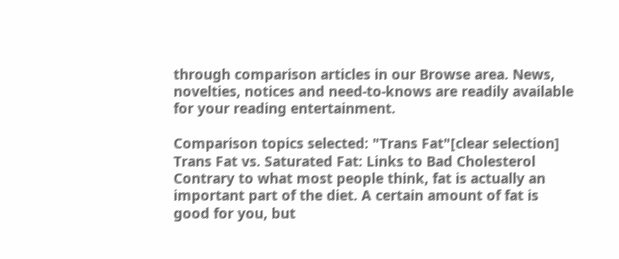through comparison articles in our Browse area. News, novelties, notices and need-to-knows are readily available for your reading entertainment.

Comparison topics selected: "Trans Fat"[clear selection]
Trans Fat vs. Saturated Fat: Links to Bad Cholesterol
Contrary to what most people think, fat is actually an important part of the diet. A certain amount of fat is good for you, but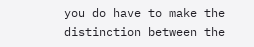you do have to make the distinction between the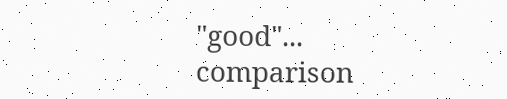"good"...
comparison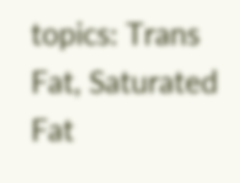topics: Trans Fat, Saturated Fat